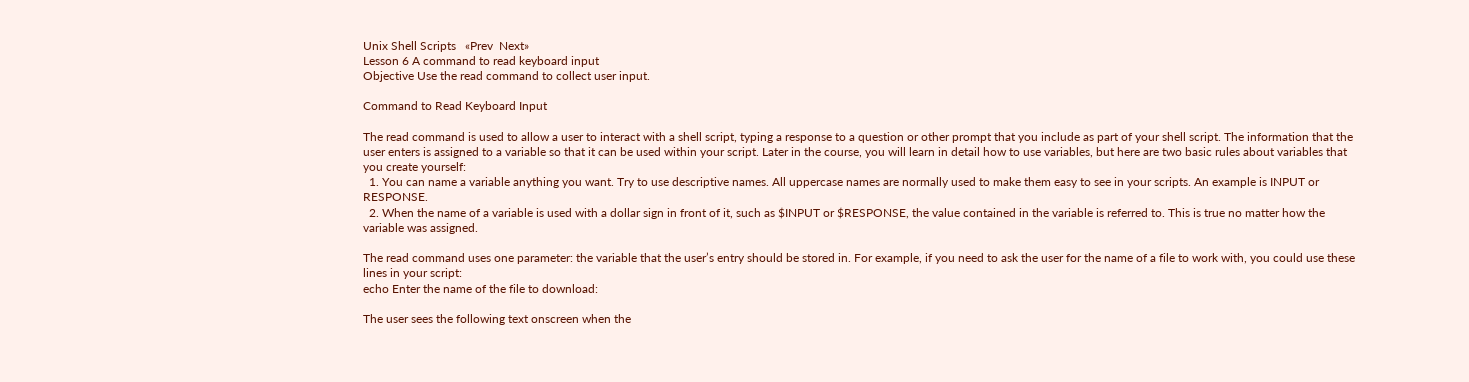Unix Shell Scripts   «Prev  Next»
Lesson 6 A command to read keyboard input
Objective Use the read command to collect user input.

Command to Read Keyboard Input

The read command is used to allow a user to interact with a shell script, typing a response to a question or other prompt that you include as part of your shell script. The information that the user enters is assigned to a variable so that it can be used within your script. Later in the course, you will learn in detail how to use variables, but here are two basic rules about variables that you create yourself:
  1. You can name a variable anything you want. Try to use descriptive names. All uppercase names are normally used to make them easy to see in your scripts. An example is INPUT or RESPONSE.
  2. When the name of a variable is used with a dollar sign in front of it, such as $INPUT or $RESPONSE, the value contained in the variable is referred to. This is true no matter how the variable was assigned.

The read command uses one parameter: the variable that the user’s entry should be stored in. For example, if you need to ask the user for the name of a file to work with, you could use these lines in your script:
echo Enter the name of the file to download:

The user sees the following text onscreen when the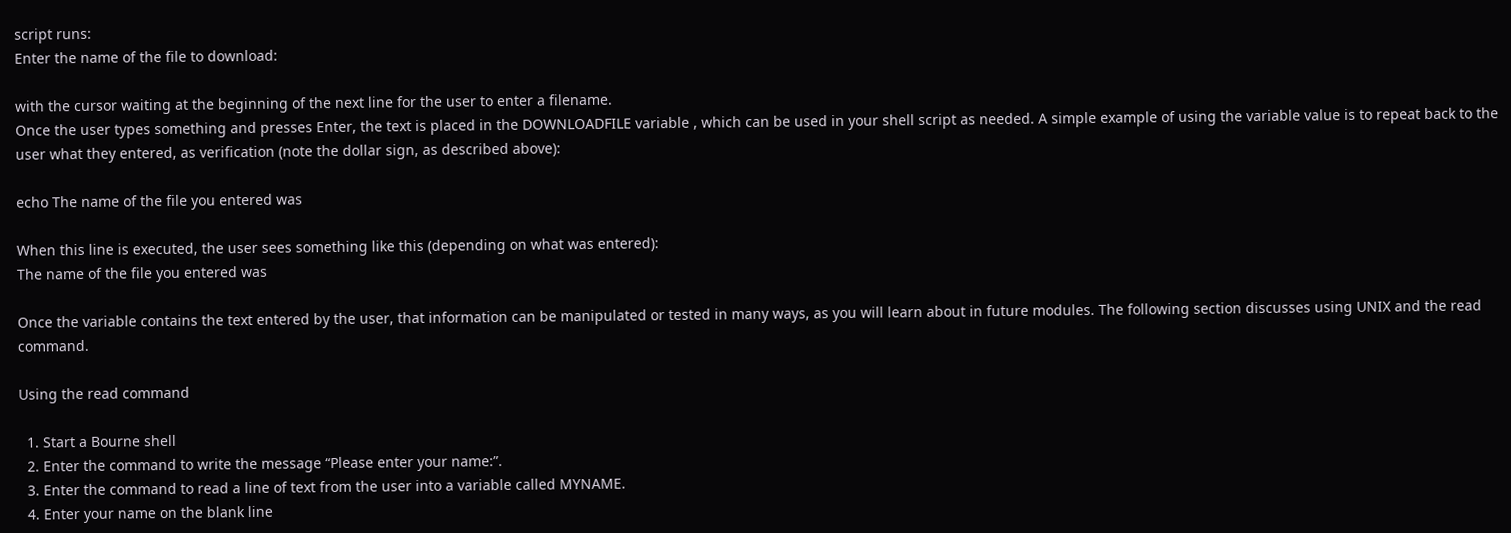script runs:
Enter the name of the file to download:

with the cursor waiting at the beginning of the next line for the user to enter a filename.
Once the user types something and presses Enter, the text is placed in the DOWNLOADFILE variable , which can be used in your shell script as needed. A simple example of using the variable value is to repeat back to the user what they entered, as verification (note the dollar sign, as described above):

echo The name of the file you entered was

When this line is executed, the user sees something like this (depending on what was entered):
The name of the file you entered was

Once the variable contains the text entered by the user, that information can be manipulated or tested in many ways, as you will learn about in future modules. The following section discusses using UNIX and the read command.

Using the read command

  1. Start a Bourne shell
  2. Enter the command to write the message “Please enter your name:”.
  3. Enter the command to read a line of text from the user into a variable called MYNAME.
  4. Enter your name on the blank line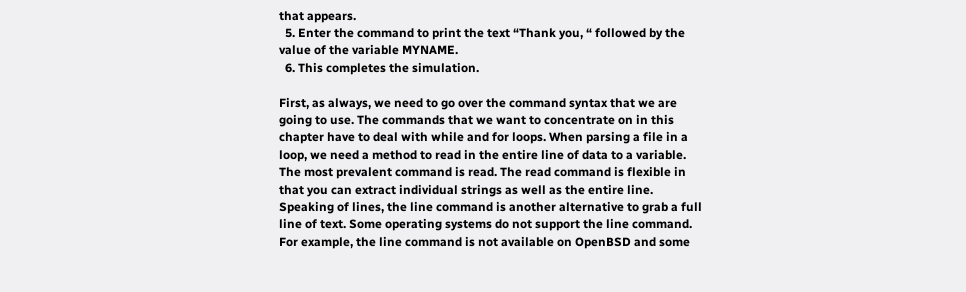that appears.
  5. Enter the command to print the text “Thank you, “ followed by the value of the variable MYNAME.
  6. This completes the simulation.

First, as always, we need to go over the command syntax that we are going to use. The commands that we want to concentrate on in this chapter have to deal with while and for loops. When parsing a file in a loop, we need a method to read in the entire line of data to a variable. The most prevalent command is read. The read command is flexible in that you can extract individual strings as well as the entire line. Speaking of lines, the line command is another alternative to grab a full line of text. Some operating systems do not support the line command. For example, the line command is not available on OpenBSD and some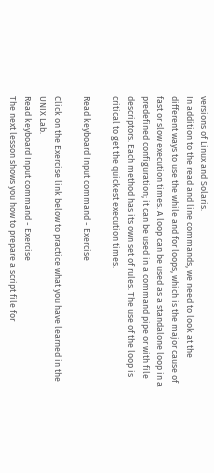versions of Linux and Solaris.
In addition to the read and line commands, we need to look at the different ways to use the while and for loops, which is the major cause of fast or slow execution times. A loop can be used as a standalone loop in a predefined configuration; it can be used in a command pipe or with file descriptors. Each method has its own set of rules. The use of the loop is critical to get the quickest execution times.

Read keyboard Input command - Exercise

Click on the Exercise link below to practice what you have learned in the UNIX Lab.
Read keyboard Input command - Exercise
The next lesson shows you how to prepare a script file for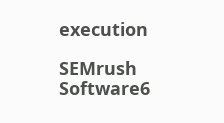execution

SEMrush Software6